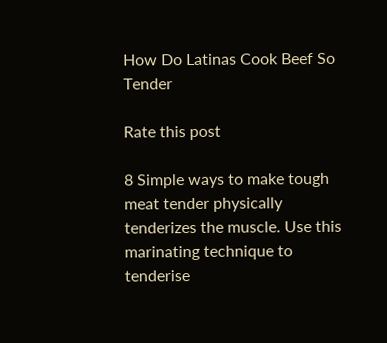How Do Latinas Cook Beef So Tender

Rate this post

8 Simple ways to make tough meat tender physically tenderizes the muscle. Use this marinating technique to tenderise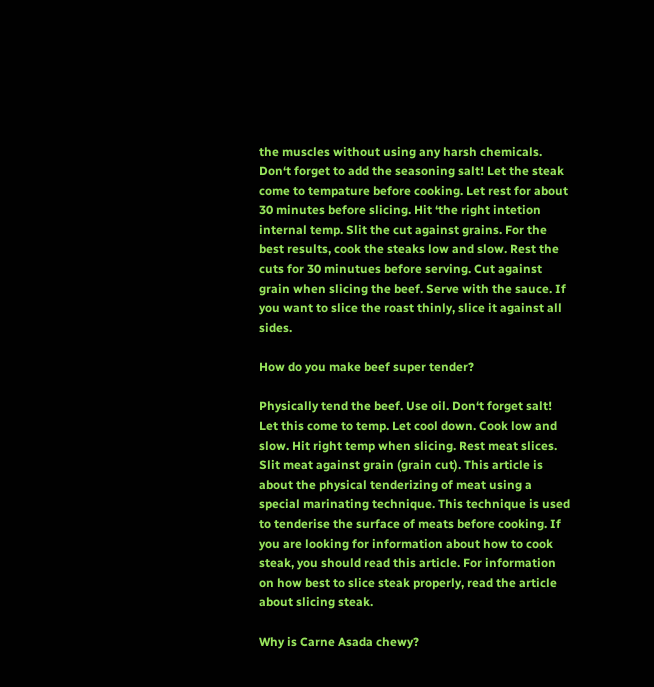the muscles without using any harsh chemicals. Don‘t forget to add the seasoning salt! Let the steak come to tempature before cooking. Let rest for about 30 minutes before slicing. Hit ‘the right intetion internal temp. Slit the cut against grains. For the best results, cook the steaks low and slow. Rest the cuts for 30 minutues before serving. Cut against grain when slicing the beef. Serve with the sauce. If you want to slice the roast thinly, slice it against all sides.

How do you make beef super tender?

Physically tend the beef. Use oil. Don‘t forget salt! Let this come to temp. Let cool down. Cook low and slow. Hit right temp when slicing. Rest meat slices. Slit meat against grain (grain cut). This article is about the physical tenderizing of meat using a special marinating technique. This technique is used to tenderise the surface of meats before cooking. If you are looking for information about how to cook steak, you should read this article. For information on how best to slice steak properly, read the article about slicing steak.

Why is Carne Asada chewy?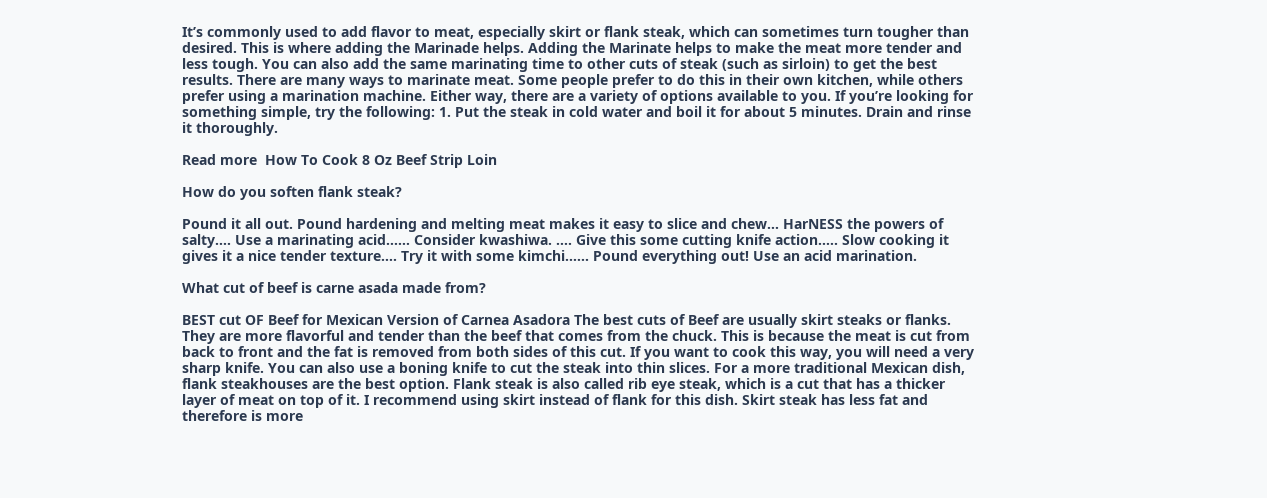It’s commonly used to add flavor to meat, especially skirt or flank steak, which can sometimes turn tougher than desired. This is where adding the Marinade helps. Adding the Marinate helps to make the meat more tender and less tough. You can also add the same marinating time to other cuts of steak (such as sirloin) to get the best results. There are many ways to marinate meat. Some people prefer to do this in their own kitchen, while others prefer using a marination machine. Either way, there are a variety of options available to you. If you’re looking for something simple, try the following: 1. Put the steak in cold water and boil it for about 5 minutes. Drain and rinse it thoroughly.

Read more  How To Cook 8 Oz Beef Strip Loin

How do you soften flank steak?

Pound it all out. Pound hardening and melting meat makes it easy to slice and chew… HarNESS the powers of salty…. Use a marinating acid…… Consider kwashiwa. …. Give this some cutting knife action.…. Slow cooking it gives it a nice tender texture…. Try it with some kimchi.….. Pound everything out! Use an acid marination.

What cut of beef is carne asada made from?

BEST cut OF Beef for Mexican Version of Carnea Asadora The best cuts of Beef are usually skirt steaks or flanks. They are more flavorful and tender than the beef that comes from the chuck. This is because the meat is cut from back to front and the fat is removed from both sides of this cut. If you want to cook this way, you will need a very sharp knife. You can also use a boning knife to cut the steak into thin slices. For a more traditional Mexican dish, flank steakhouses are the best option. Flank steak is also called rib eye steak, which is a cut that has a thicker layer of meat on top of it. I recommend using skirt instead of flank for this dish. Skirt steak has less fat and therefore is more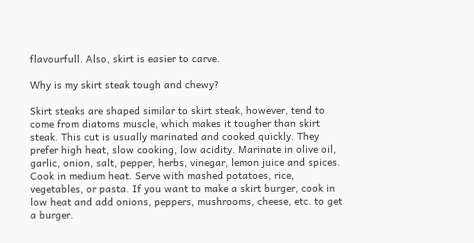flavourfull. Also, skirt is easier to carve.

Why is my skirt steak tough and chewy?

Skirt steaks are shaped similar to skirt steak, however, tend to come from diatoms muscle, which makes it tougher than skirt steak. This cut is usually marinated and cooked quickly. They prefer high heat, slow cooking, low acidity. Marinate in olive oil, garlic, onion, salt, pepper, herbs, vinegar, lemon juice and spices. Cook in medium heat. Serve with mashed potatoes, rice, vegetables, or pasta. If you want to make a skirt burger, cook in low heat and add onions, peppers, mushrooms, cheese, etc. to get a burger.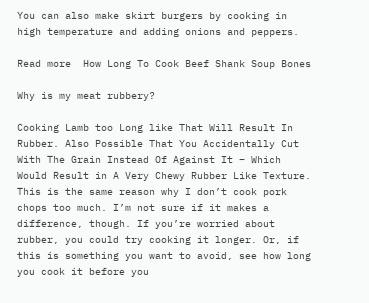You can also make skirt burgers by cooking in high temperature and adding onions and peppers.

Read more  How Long To Cook Beef Shank Soup Bones

Why is my meat rubbery?

Cooking Lamb too Long like That Will Result In Rubber. Also Possible That You Accidentally Cut With The Grain Instead Of Against It – Which Would Result in A Very Chewy Rubber Like Texture. This is the same reason why I don’t cook pork chops too much. I’m not sure if it makes a difference, though. If you’re worried about rubber, you could try cooking it longer. Or, if this is something you want to avoid, see how long you cook it before you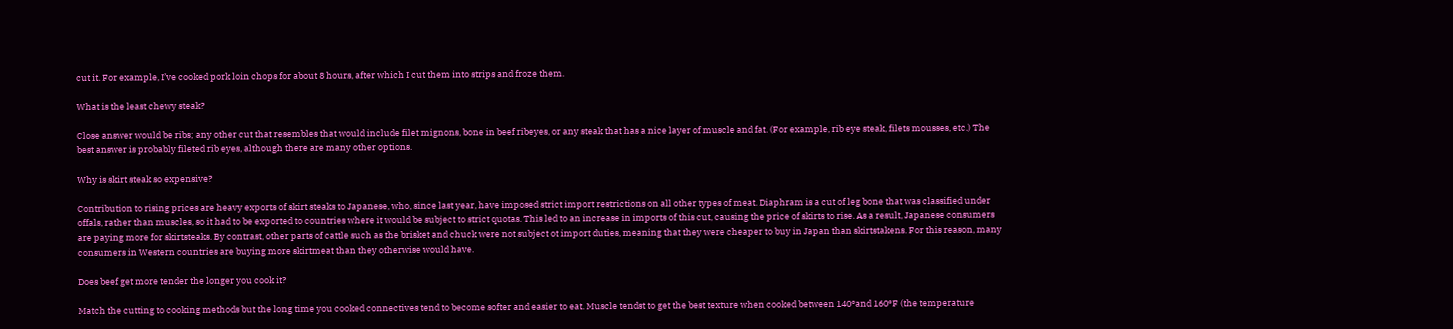cut it. For example, I’ve cooked pork loin chops for about 8 hours, after which I cut them into strips and froze them.

What is the least chewy steak?

Close answer would be ribs; any other cut that resembles that would include filet mignons, bone in beef ribeyes, or any steak that has a nice layer of muscle and fat. (For example, rib eye steak, filets mousses, etc.) The best answer is probably fileted rib eyes, although there are many other options.

Why is skirt steak so expensive?

Contribution to rising prices are heavy exports of skirt steaks to Japanese, who, since last year, have imposed strict import restrictions on all other types of meat. Diaphram is a cut of leg bone that was classified under offals, rather than muscles, so it had to be exported to countries where it would be subject to strict quotas. This led to an increase in imports of this cut, causing the price of skirts to rise. As a result, Japanese consumers are paying more for skirtsteaks. By contrast, other parts of cattle such as the brisket and chuck were not subject ot import duties, meaning that they were cheaper to buy in Japan than skirtstakens. For this reason, many consumers in Western countries are buying more skirtmeat than they otherwise would have.

Does beef get more tender the longer you cook it?

Match the cutting to cooking methods but the long time you cooked connectives tend to become softer and easier to eat. Muscle tendst to get the best texture when cooked between 140°and 160ºF (the temperature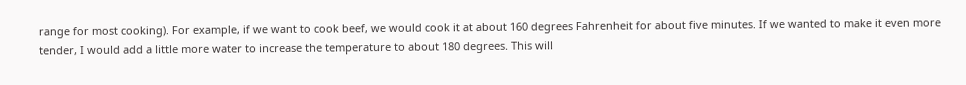range for most cooking). For example, if we want to cook beef, we would cook it at about 160 degrees Fahrenheit for about five minutes. If we wanted to make it even more tender, I would add a little more water to increase the temperature to about 180 degrees. This will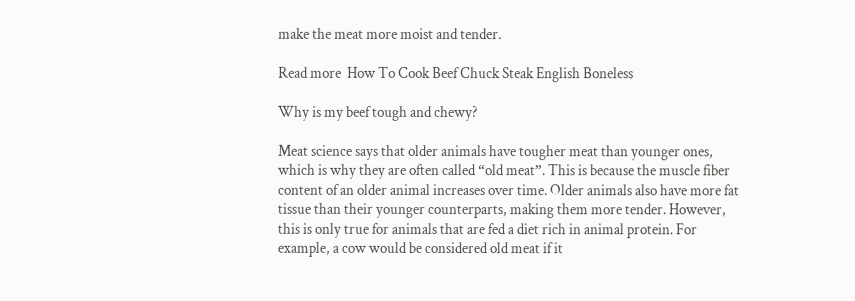make the meat more moist and tender.

Read more  How To Cook Beef Chuck Steak English Boneless

Why is my beef tough and chewy?

Meat science says that older animals have tougher meat than younger ones, which is why they are often called “old meat”. This is because the muscle fiber content of an older animal increases over time. Older animals also have more fat tissue than their younger counterparts, making them more tender. However, this is only true for animals that are fed a diet rich in animal protein. For example, a cow would be considered old meat if it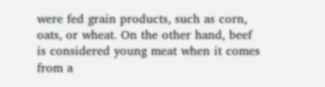were fed grain products, such as corn, oats, or wheat. On the other hand, beef is considered young meat when it comes from a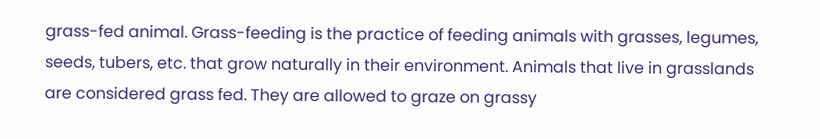grass-fed animal. Grass-feeding is the practice of feeding animals with grasses, legumes, seeds, tubers, etc. that grow naturally in their environment. Animals that live in grasslands are considered grass fed. They are allowed to graze on grassy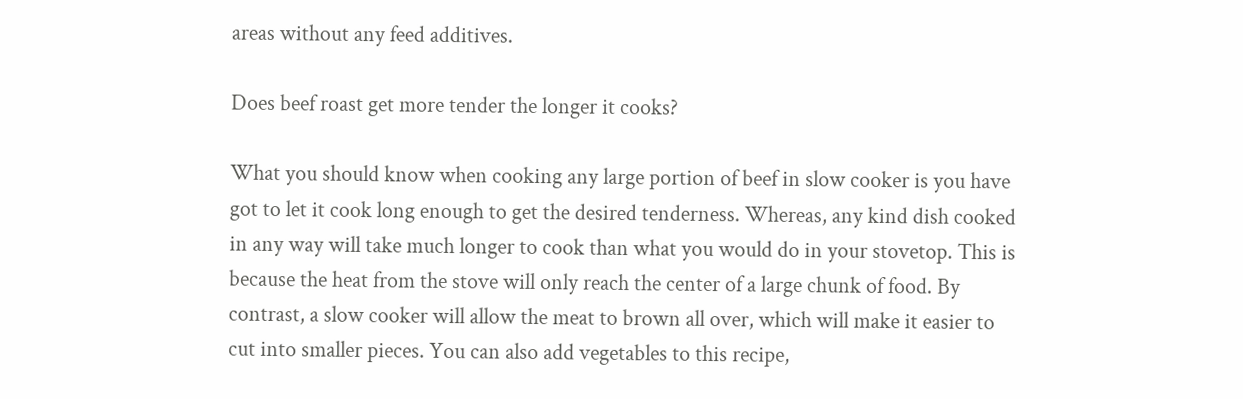areas without any feed additives.

Does beef roast get more tender the longer it cooks?

What you should know when cooking any large portion of beef in slow cooker is you have got to let it cook long enough to get the desired tenderness. Whereas, any kind dish cooked in any way will take much longer to cook than what you would do in your stovetop. This is because the heat from the stove will only reach the center of a large chunk of food. By contrast, a slow cooker will allow the meat to brown all over, which will make it easier to cut into smaller pieces. You can also add vegetables to this recipe,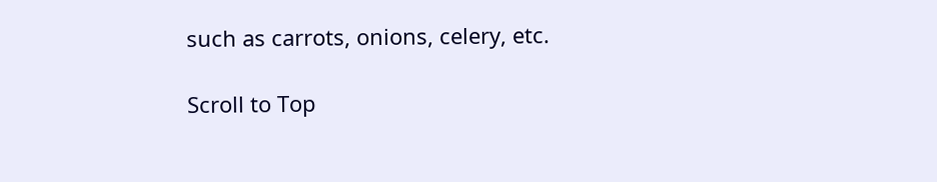such as carrots, onions, celery, etc.

Scroll to Top